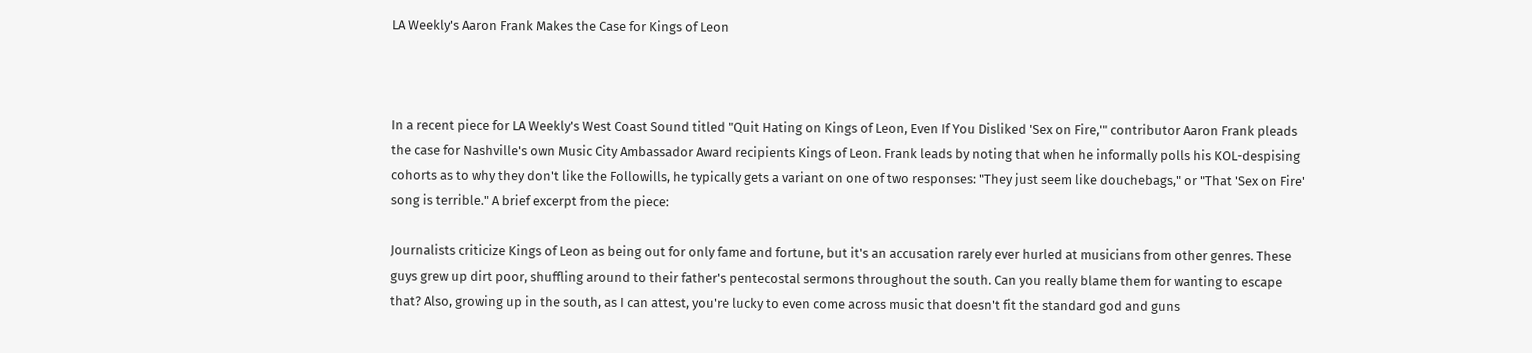LA Weekly's Aaron Frank Makes the Case for Kings of Leon



In a recent piece for LA Weekly's West Coast Sound titled "Quit Hating on Kings of Leon, Even If You Disliked 'Sex on Fire,'" contributor Aaron Frank pleads the case for Nashville's own Music City Ambassador Award recipients Kings of Leon. Frank leads by noting that when he informally polls his KOL-despising cohorts as to why they don't like the Followills, he typically gets a variant on one of two responses: "They just seem like douchebags," or "That 'Sex on Fire' song is terrible." A brief excerpt from the piece:

Journalists criticize Kings of Leon as being out for only fame and fortune, but it's an accusation rarely ever hurled at musicians from other genres. These guys grew up dirt poor, shuffling around to their father's pentecostal sermons throughout the south. Can you really blame them for wanting to escape that? Also, growing up in the south, as I can attest, you're lucky to even come across music that doesn't fit the standard god and guns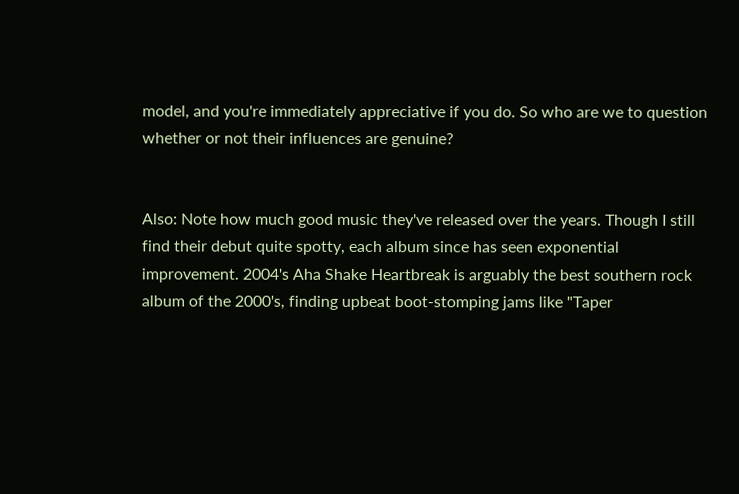model, and you're immediately appreciative if you do. So who are we to question whether or not their influences are genuine?


Also: Note how much good music they've released over the years. Though I still find their debut quite spotty, each album since has seen exponential improvement. 2004's Aha Shake Heartbreak is arguably the best southern rock album of the 2000's, finding upbeat boot-stomping jams like "Taper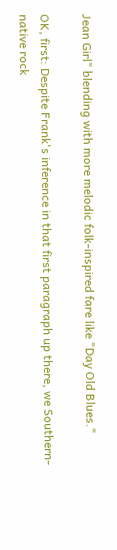Jean Girl" blending with more melodic folk-inspired fare like "Day Old Blues."

OK, first: Despite Frank's inference in that first paragraph up there, we Southern-native rock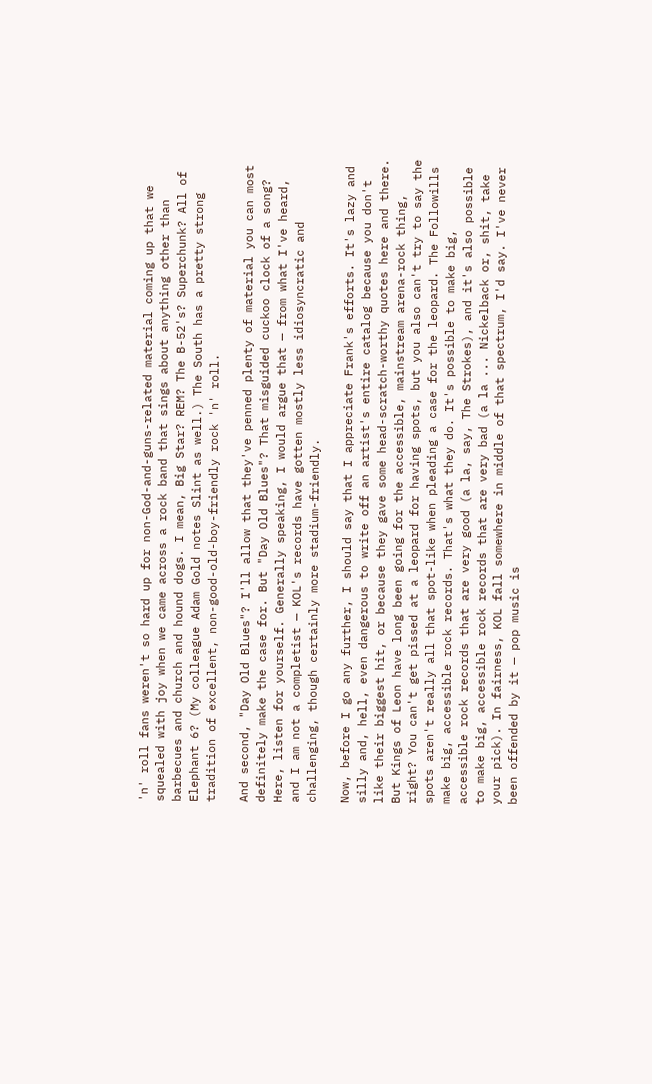'n' roll fans weren't so hard up for non-God-and-guns-related material coming up that we squealed with joy when we came across a rock band that sings about anything other than barbecues and church and hound dogs. I mean, Big Star? REM? The B-52's? Superchunk? All of Elephant 6? (My colleague Adam Gold notes Slint as well.) The South has a pretty strong tradition of excellent, non-good-old-boy-friendly rock 'n' roll.

And second, "Day Old Blues"? I'll allow that they've penned plenty of material you can most definitely make the case for. But "Day Old Blues"? That misguided cuckoo clock of a song? Here, listen for yourself. Generally speaking, I would argue that — from what I've heard, and I am not a completist — KOL's records have gotten mostly less idiosyncratic and challenging, though certainly more stadium-friendly.

Now, before I go any further, I should say that I appreciate Frank's efforts. It's lazy and silly and, hell, even dangerous to write off an artist's entire catalog because you don't like their biggest hit, or because they gave some head-scratch-worthy quotes here and there. But Kings of Leon have long been going for the accessible, mainstream arena-rock thing, right? You can't get pissed at a leopard for having spots, but you also can't try to say the spots aren't really all that spot-like when pleading a case for the leopard. The Followills make big, accessible rock records. That's what they do. It's possible to make big, accessible rock records that are very good (a la, say, The Strokes), and it's also possible to make big, accessible rock records that are very bad (a la ... Nickelback or, shit, take your pick). In fairness, KOL fall somewhere in middle of that spectrum, I'd say. I've never been offended by it — pop music is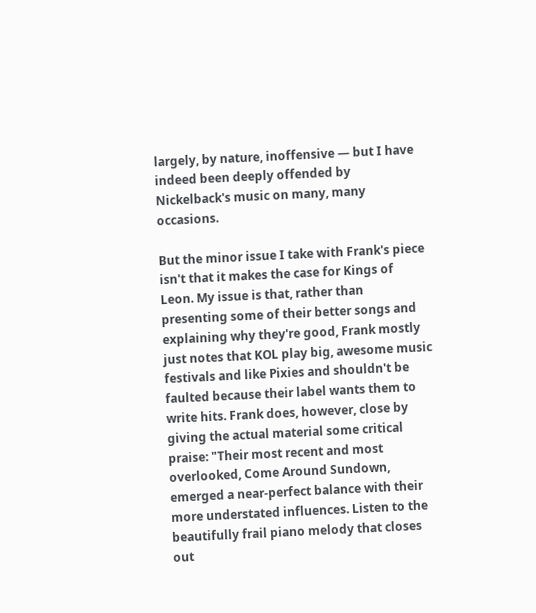largely, by nature, inoffensive — but I have indeed been deeply offended by Nickelback's music on many, many occasions.

But the minor issue I take with Frank's piece isn't that it makes the case for Kings of Leon. My issue is that, rather than presenting some of their better songs and explaining why they're good, Frank mostly just notes that KOL play big, awesome music festivals and like Pixies and shouldn't be faulted because their label wants them to write hits. Frank does, however, close by giving the actual material some critical praise: "Their most recent and most overlooked, Come Around Sundown, emerged a near-perfect balance with their more understated influences. Listen to the beautifully frail piano melody that closes out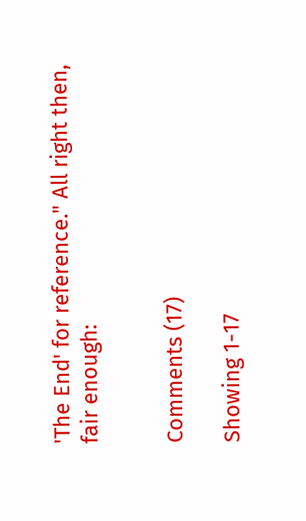'The End' for reference." All right then, fair enough:


Comments (17)

Showing 1-17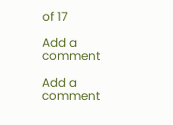of 17

Add a comment

Add a comment